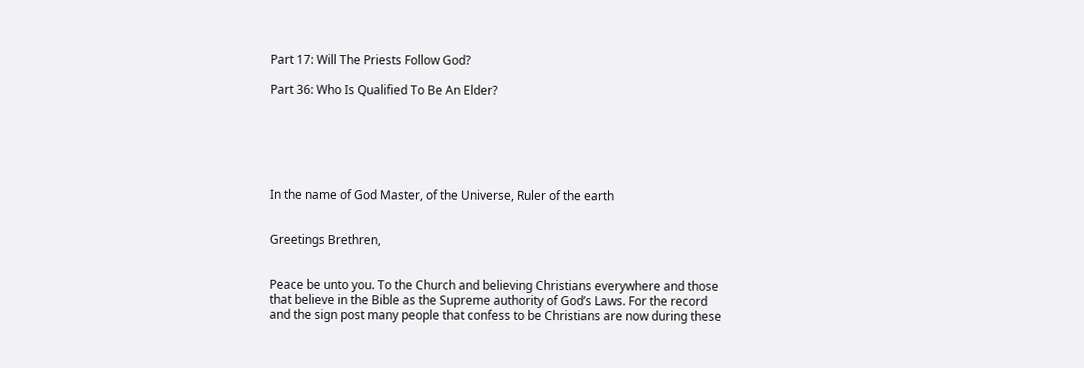Part 17: Will The Priests Follow God?

Part 36: Who Is Qualified To Be An Elder?






In the name of God Master, of the Universe, Ruler of the earth


Greetings Brethren,


Peace be unto you. To the Church and believing Christians everywhere and those that believe in the Bible as the Supreme authority of God’s Laws. For the record and the sign post many people that confess to be Christians are now during these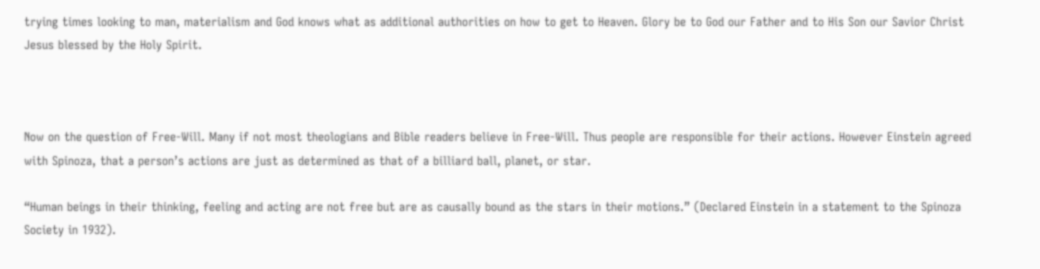trying times looking to man, materialism and God knows what as additional authorities on how to get to Heaven. Glory be to God our Father and to His Son our Savior Christ Jesus blessed by the Holy Spirit.



Now on the question of Free-Will. Many if not most theologians and Bible readers believe in Free-Will. Thus people are responsible for their actions. However Einstein agreed with Spinoza, that a person’s actions are just as determined as that of a billiard ball, planet, or star.

“Human beings in their thinking, feeling and acting are not free but are as causally bound as the stars in their motions.” (Declared Einstein in a statement to the Spinoza Society in 1932).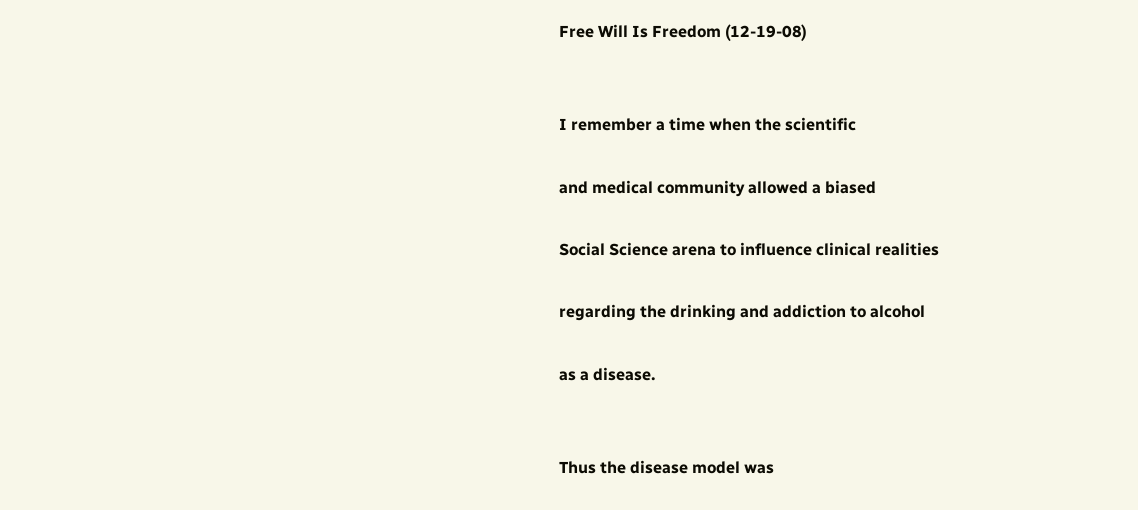Free Will Is Freedom (12-19-08)


I remember a time when the scientific

and medical community allowed a biased

Social Science arena to influence clinical realities

regarding the drinking and addiction to alcohol

as a disease.


Thus the disease model was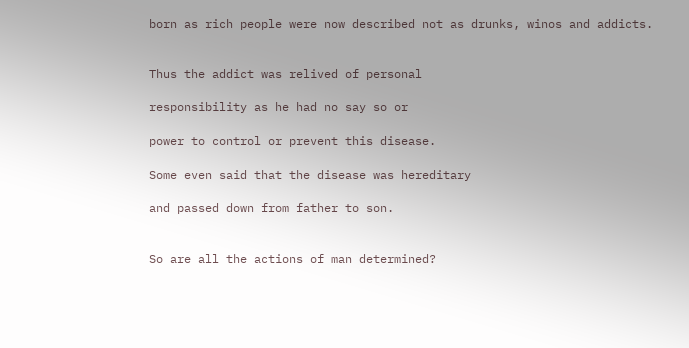born as rich people were now described not as drunks, winos and addicts.


Thus the addict was relived of personal

responsibility as he had no say so or

power to control or prevent this disease.

Some even said that the disease was hereditary

and passed down from father to son.


So are all the actions of man determined?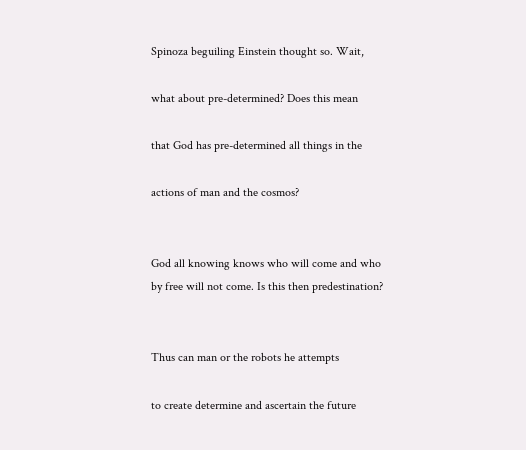Spinoza beguiling Einstein thought so. Wait,

what about pre-determined? Does this mean

that God has pre-determined all things in the

actions of man and the cosmos?


God all knowing knows who will come and who by free will not come. Is this then predestination?


Thus can man or the robots he attempts

to create determine and ascertain the future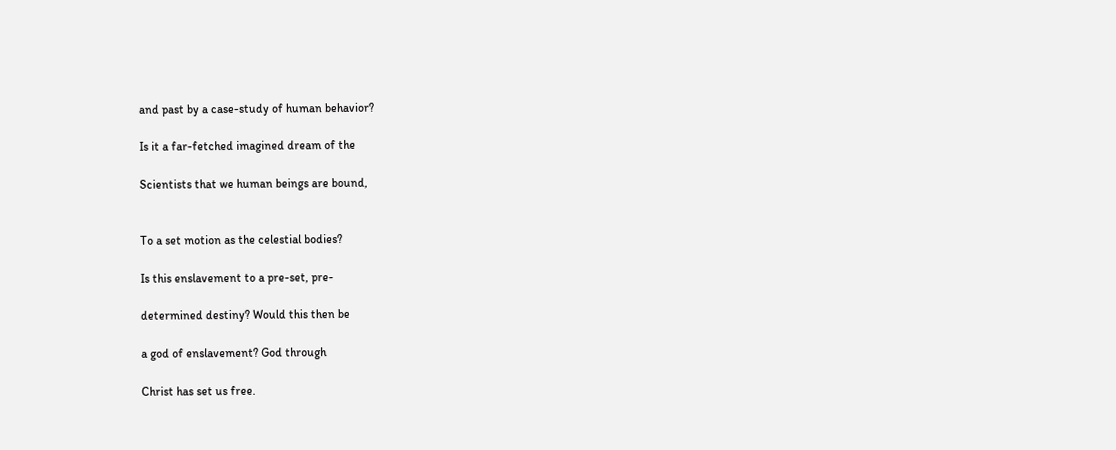and past by a case-study of human behavior?

Is it a far-fetched imagined dream of the

Scientists that we human beings are bound,


To a set motion as the celestial bodies?

Is this enslavement to a pre-set, pre-

determined destiny? Would this then be

a god of enslavement? God through

Christ has set us free.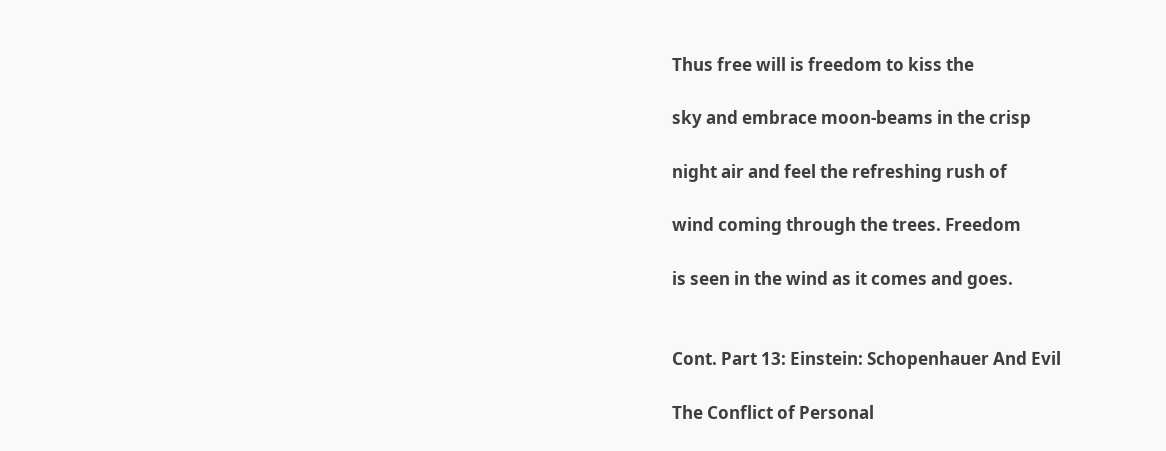Thus free will is freedom to kiss the

sky and embrace moon-beams in the crisp

night air and feel the refreshing rush of

wind coming through the trees. Freedom

is seen in the wind as it comes and goes.


Cont. Part 13: Einstein: Schopenhauer And Evil

The Conflict of Personal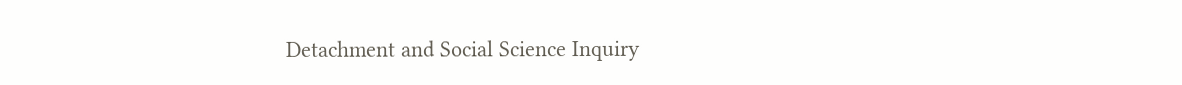Detachment and Social Science Inquiry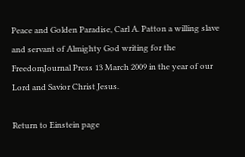Peace and Golden Paradise, Carl A. Patton a willing slave and servant of Almighty God writing for the FreedomJournal Press 13 March 2009 in the year of our Lord and Savior Christ Jesus.

Return to Einstein page